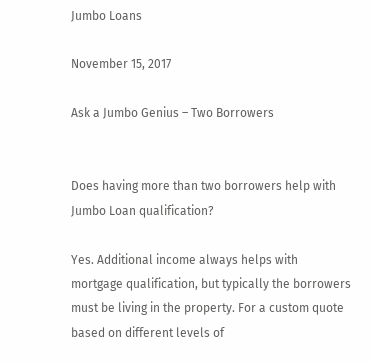Jumbo Loans

November 15, 2017

Ask a Jumbo Genius – Two Borrowers


Does having more than two borrowers help with Jumbo Loan qualification?

Yes. Additional income always helps with mortgage qualification, but typically the borrowers must be living in the property. For a custom quote based on different levels of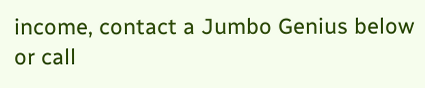income, contact a Jumbo Genius below or call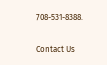708-531-8388.

Contact Us